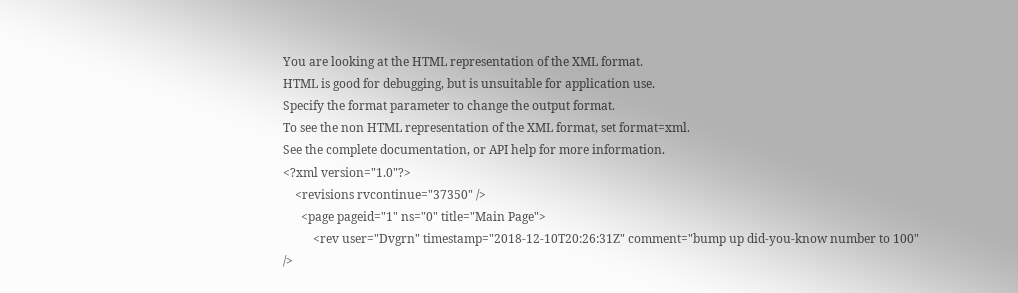You are looking at the HTML representation of the XML format.
HTML is good for debugging, but is unsuitable for application use.
Specify the format parameter to change the output format.
To see the non HTML representation of the XML format, set format=xml.
See the complete documentation, or API help for more information.
<?xml version="1.0"?>
    <revisions rvcontinue="37350" />
      <page pageid="1" ns="0" title="Main Page">
          <rev user="Dvgrn" timestamp="2018-12-10T20:26:31Z" comment="bump up did-you-know number to 100" />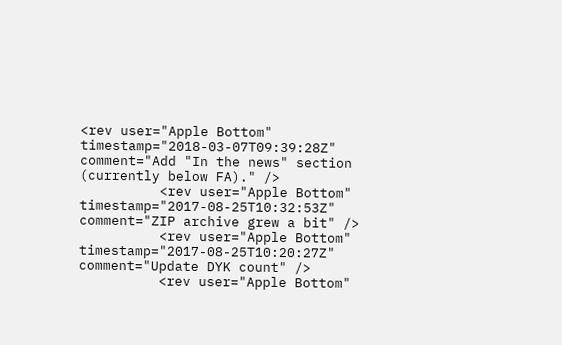<rev user="Apple Bottom" timestamp="2018-03-07T09:39:28Z" comment="Add "In the news" section (currently below FA)." />
          <rev user="Apple Bottom" timestamp="2017-08-25T10:32:53Z" comment="ZIP archive grew a bit" />
          <rev user="Apple Bottom" timestamp="2017-08-25T10:20:27Z" comment="Update DYK count" />
          <rev user="Apple Bottom"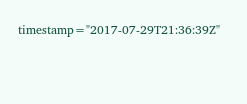timestamp="2017-07-29T21:36:39Z"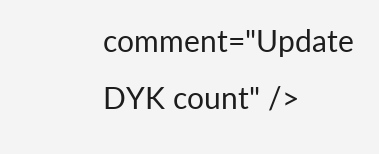comment="Update DYK count" />